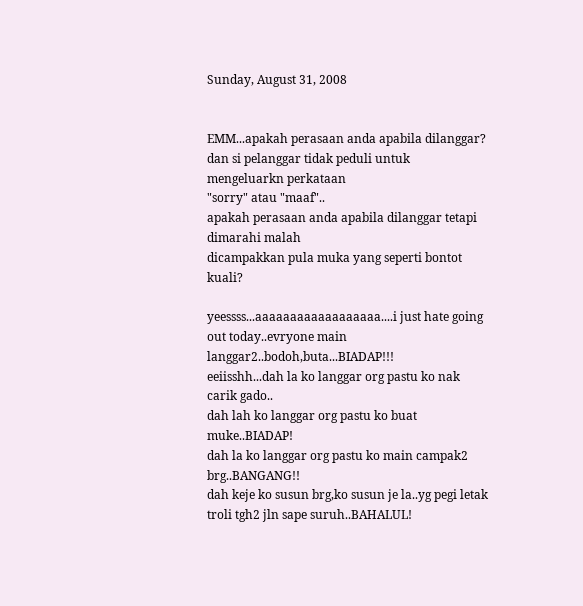Sunday, August 31, 2008


EMM...apakah perasaan anda apabila dilanggar?
dan si pelanggar tidak peduli untuk mengeluarkn perkataan
"sorry" atau "maaf"..
apakah perasaan anda apabila dilanggar tetapi dimarahi malah
dicampakkan pula muka yang seperti bontot kuali?

yeessss...aaaaaaaaaaaaaaaaaa....i just hate going out today..evryone main langgar2..bodoh,buta...BIADAP!!!
eeiisshh...dah la ko langgar org pastu ko nak carik gado..
dah lah ko langgar org pastu ko buat muke..BIADAP!
dah la ko langgar org pastu ko main campak2 brg..BANGANG!!
dah keje ko susun brg,ko susun je la..yg pegi letak troli tgh2 jln sape suruh..BAHALUL!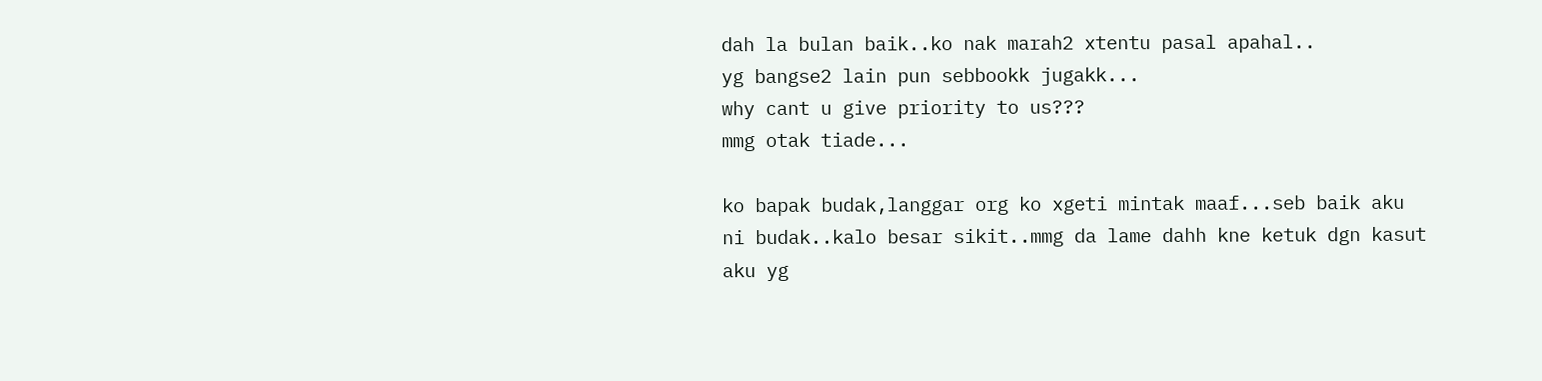dah la bulan baik..ko nak marah2 xtentu pasal apahal..
yg bangse2 lain pun sebbookk jugakk...
why cant u give priority to us???
mmg otak tiade...

ko bapak budak,langgar org ko xgeti mintak maaf...seb baik aku ni budak..kalo besar sikit..mmg da lame dahh kne ketuk dgn kasut aku yg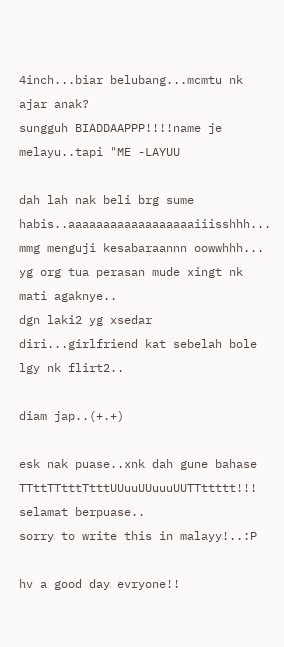4inch...biar belubang...mcmtu nk ajar anak?
sungguh BIADDAAPPP!!!!name je melayu..tapi "ME -LAYUU

dah lah nak beli brg sume habis..aaaaaaaaaaaaaaaaaaiiisshhh...
mmg menguji kesabaraannn oowwhhh...
yg org tua perasan mude xingt nk mati agaknye..
dgn laki2 yg xsedar diri...girlfriend kat sebelah bole lgy nk flirt2..

diam jap..(+.+)

esk nak puase..xnk dah gune bahase TTttTTtttTtttUUuuUUuuuUUTTttttt!!!
selamat berpuase..
sorry to write this in malayy!..:P

hv a good day evryone!!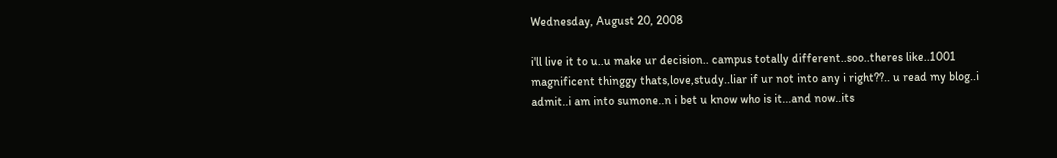Wednesday, August 20, 2008

i'll live it to u..u make ur decision.. campus totally different..soo..theres like..1001 magnificent thinggy thats,love,study..liar if ur not into any i right??.. u read my blog..i admit..i am into sumone..n i bet u know who is it...and now..its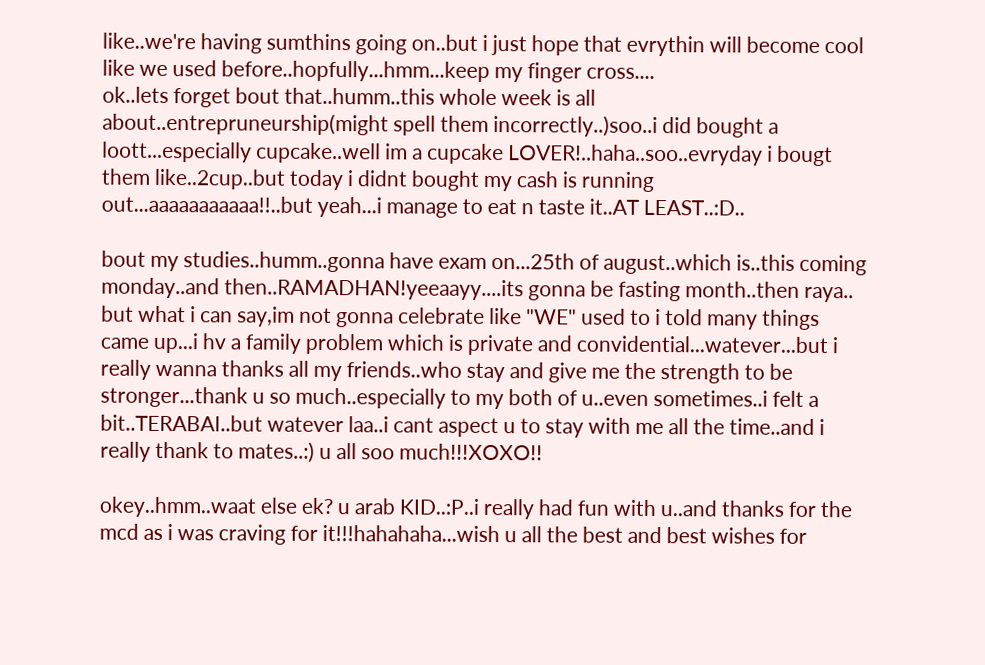like..we're having sumthins going on..but i just hope that evrythin will become cool like we used before..hopfully...hmm...keep my finger cross....
ok..lets forget bout that..humm..this whole week is all about..entrepruneurship(might spell them incorrectly..)soo..i did bought a loott...especially cupcake..well im a cupcake LOVER!..haha..soo..evryday i bougt them like..2cup..but today i didnt bought my cash is running out...aaaaaaaaaaa!!..but yeah...i manage to eat n taste it..AT LEAST..:D..

bout my studies..humm..gonna have exam on...25th of august..which is..this coming monday..and then..RAMADHAN!yeeaayy....its gonna be fasting month..then raya..
but what i can say,im not gonna celebrate like "WE" used to i told many things came up...i hv a family problem which is private and convidential...watever...but i really wanna thanks all my friends..who stay and give me the strength to be stronger...thank u so much..especially to my both of u..even sometimes..i felt a bit..TERABAI..but watever laa..i cant aspect u to stay with me all the time..and i really thank to mates..:) u all soo much!!!XOXO!!

okey..hmm..waat else ek? u arab KID..:P..i really had fun with u..and thanks for the mcd as i was craving for it!!!hahahaha...wish u all the best and best wishes for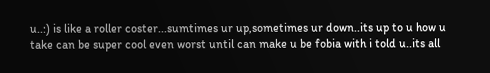u..:) is like a roller coster...sumtimes ur up,sometimes ur down..its up to u how u take can be super cool even worst until can make u be fobia with i told u..its all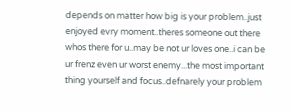depends on matter how big is your problem..just enjoyed evry moment..theres someone out there whos there for u..may be not ur loves one..i can be ur frenz even ur worst enemy...the most important thing yourself and focus..defnarely your problem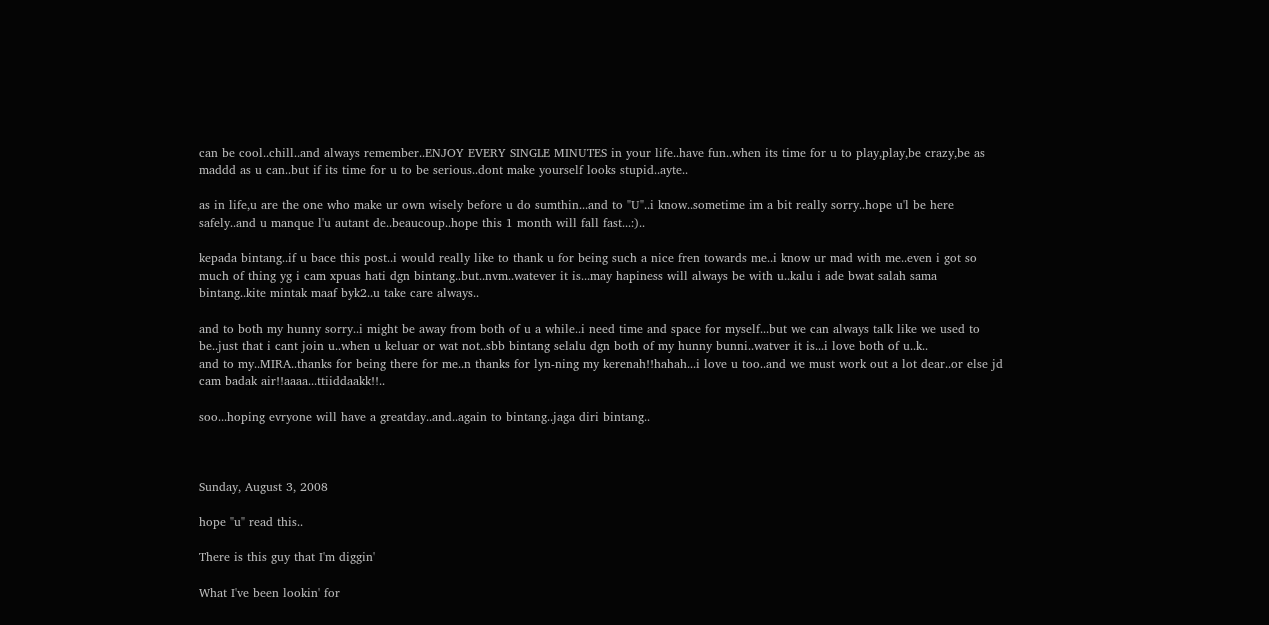can be cool..chill..and always remember..ENJOY EVERY SINGLE MINUTES in your life..have fun..when its time for u to play,play,be crazy,be as maddd as u can..but if its time for u to be serious..dont make yourself looks stupid..ayte..

as in life,u are the one who make ur own wisely before u do sumthin...and to "U"..i know..sometime im a bit really sorry..hope u'l be here safely..and u manque l'u autant de..beaucoup..hope this 1 month will fall fast...:)..

kepada bintang..if u bace this post..i would really like to thank u for being such a nice fren towards me..i know ur mad with me..even i got so much of thing yg i cam xpuas hati dgn bintang..but..nvm..watever it is...may hapiness will always be with u..kalu i ade bwat salah sama bintang..kite mintak maaf byk2..u take care always..

and to both my hunny sorry..i might be away from both of u a while..i need time and space for myself...but we can always talk like we used to be..just that i cant join u..when u keluar or wat not..sbb bintang selalu dgn both of my hunny bunni..watver it is...i love both of u..k..
and to my..MIRA..thanks for being there for me..n thanks for lyn-ning my kerenah!!hahah...i love u too..and we must work out a lot dear..or else jd cam badak air!!aaaa...ttiiddaakk!!..

soo...hoping evryone will have a greatday..and..again to bintang..jaga diri bintang..



Sunday, August 3, 2008

hope "u" read this..

There is this guy that I'm diggin'

What I've been lookin' for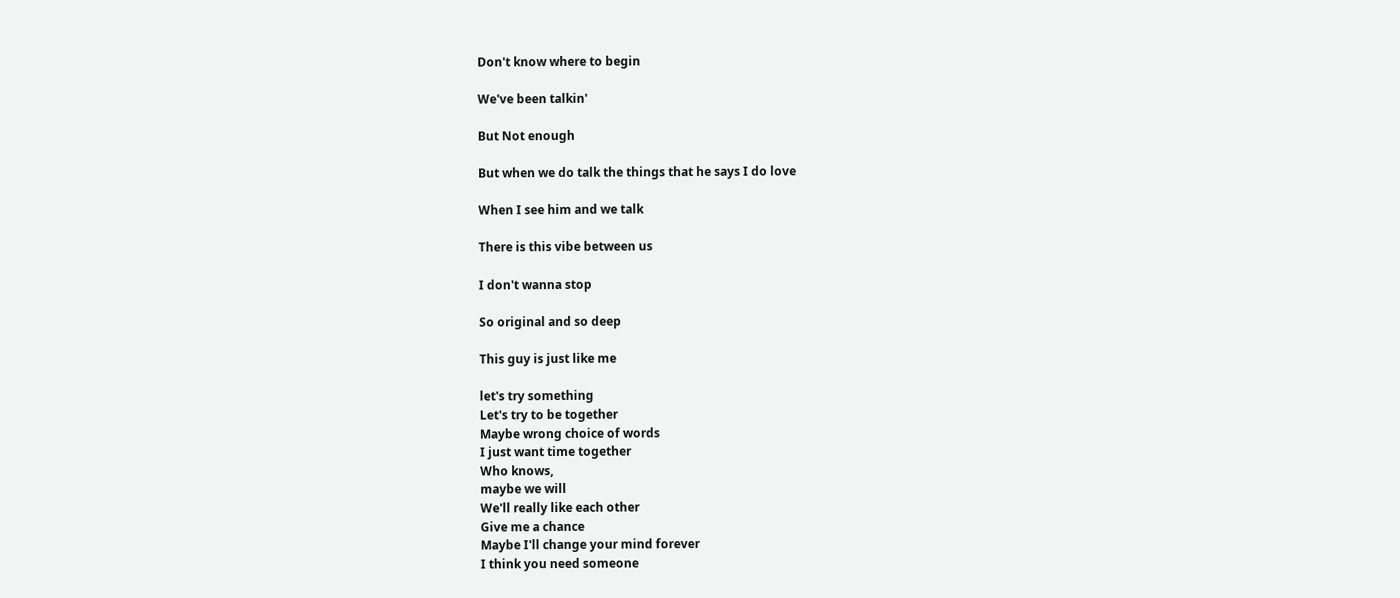Don't know where to begin

We've been talkin'

But Not enough

But when we do talk the things that he says I do love

When I see him and we talk

There is this vibe between us

I don't wanna stop

So original and so deep

This guy is just like me

let's try something
Let's try to be together
Maybe wrong choice of words
I just want time together
Who knows,
maybe we will
We'll really like each other
Give me a chance
Maybe I'll change your mind forever
I think you need someone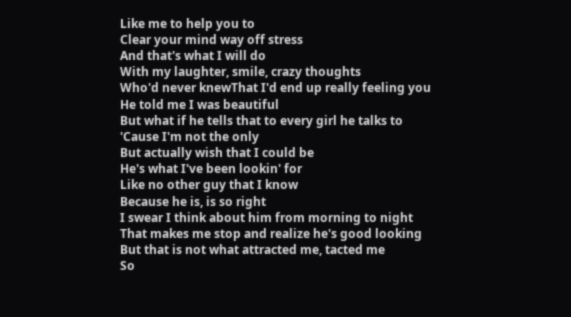Like me to help you to
Clear your mind way off stress
And that's what I will do
With my laughter, smile, crazy thoughts
Who'd never knewThat I'd end up really feeling you
He told me I was beautiful
But what if he tells that to every girl he talks to
'Cause I'm not the only
But actually wish that I could be
He's what I've been lookin' for
Like no other guy that I know
Because he is, is so right
I swear I think about him from morning to night
That makes me stop and realize he's good looking
But that is not what attracted me, tacted me
So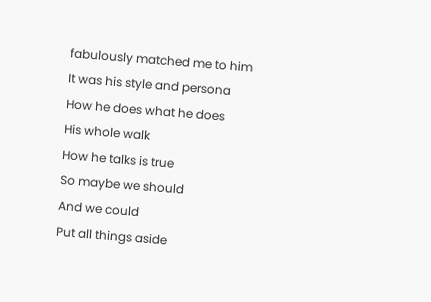fabulously matched me to him
It was his style and persona
How he does what he does
His whole walk
How he talks is true
So maybe we should
And we could
Put all things aside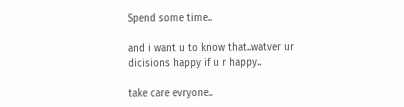Spend some time..

and i want u to know that..watver ur dicisions happy if u r happy..

take care evryone..